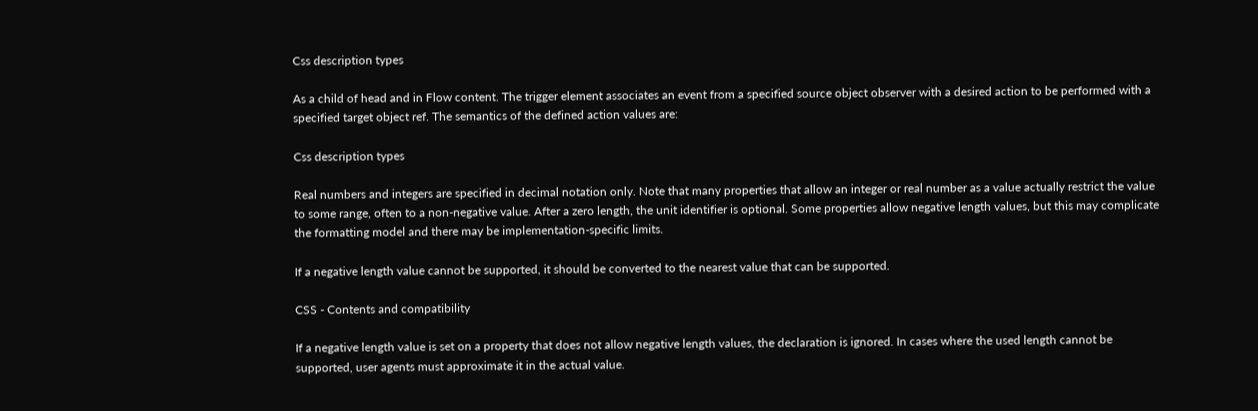Css description types

As a child of head and in Flow content. The trigger element associates an event from a specified source object observer with a desired action to be performed with a specified target object ref. The semantics of the defined action values are:

Css description types

Real numbers and integers are specified in decimal notation only. Note that many properties that allow an integer or real number as a value actually restrict the value to some range, often to a non-negative value. After a zero length, the unit identifier is optional. Some properties allow negative length values, but this may complicate the formatting model and there may be implementation-specific limits.

If a negative length value cannot be supported, it should be converted to the nearest value that can be supported.

CSS - Contents and compatibility

If a negative length value is set on a property that does not allow negative length values, the declaration is ignored. In cases where the used length cannot be supported, user agents must approximate it in the actual value.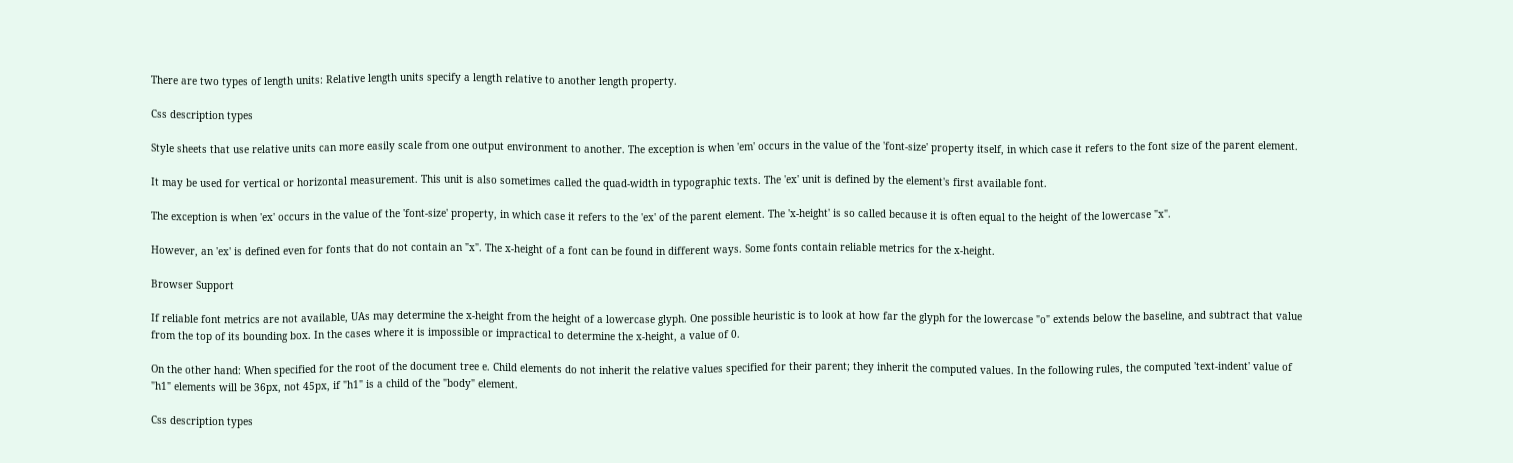There are two types of length units: Relative length units specify a length relative to another length property.

Css description types

Style sheets that use relative units can more easily scale from one output environment to another. The exception is when 'em' occurs in the value of the 'font-size' property itself, in which case it refers to the font size of the parent element.

It may be used for vertical or horizontal measurement. This unit is also sometimes called the quad-width in typographic texts. The 'ex' unit is defined by the element's first available font.

The exception is when 'ex' occurs in the value of the 'font-size' property, in which case it refers to the 'ex' of the parent element. The 'x-height' is so called because it is often equal to the height of the lowercase "x".

However, an 'ex' is defined even for fonts that do not contain an "x". The x-height of a font can be found in different ways. Some fonts contain reliable metrics for the x-height.

Browser Support

If reliable font metrics are not available, UAs may determine the x-height from the height of a lowercase glyph. One possible heuristic is to look at how far the glyph for the lowercase "o" extends below the baseline, and subtract that value from the top of its bounding box. In the cases where it is impossible or impractical to determine the x-height, a value of 0.

On the other hand: When specified for the root of the document tree e. Child elements do not inherit the relative values specified for their parent; they inherit the computed values. In the following rules, the computed 'text-indent' value of "h1" elements will be 36px, not 45px, if "h1" is a child of the "body" element.

Css description types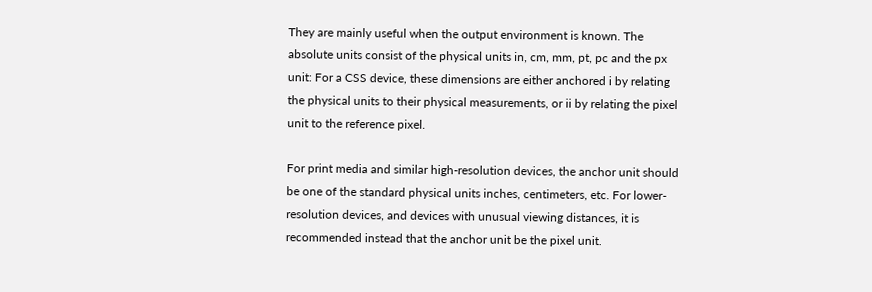They are mainly useful when the output environment is known. The absolute units consist of the physical units in, cm, mm, pt, pc and the px unit: For a CSS device, these dimensions are either anchored i by relating the physical units to their physical measurements, or ii by relating the pixel unit to the reference pixel.

For print media and similar high-resolution devices, the anchor unit should be one of the standard physical units inches, centimeters, etc. For lower-resolution devices, and devices with unusual viewing distances, it is recommended instead that the anchor unit be the pixel unit.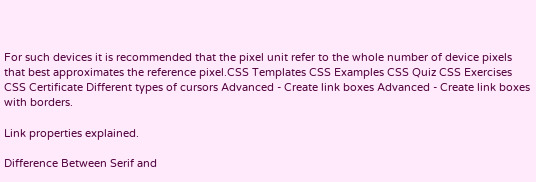For such devices it is recommended that the pixel unit refer to the whole number of device pixels that best approximates the reference pixel.CSS Templates CSS Examples CSS Quiz CSS Exercises CSS Certificate Different types of cursors Advanced - Create link boxes Advanced - Create link boxes with borders.

Link properties explained.

Difference Between Serif and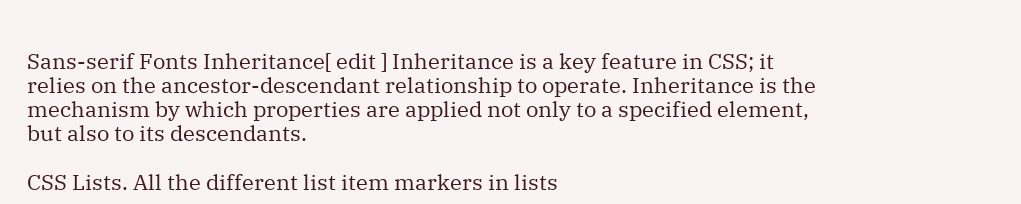Sans-serif Fonts Inheritance[ edit ] Inheritance is a key feature in CSS; it relies on the ancestor-descendant relationship to operate. Inheritance is the mechanism by which properties are applied not only to a specified element, but also to its descendants.

CSS Lists. All the different list item markers in lists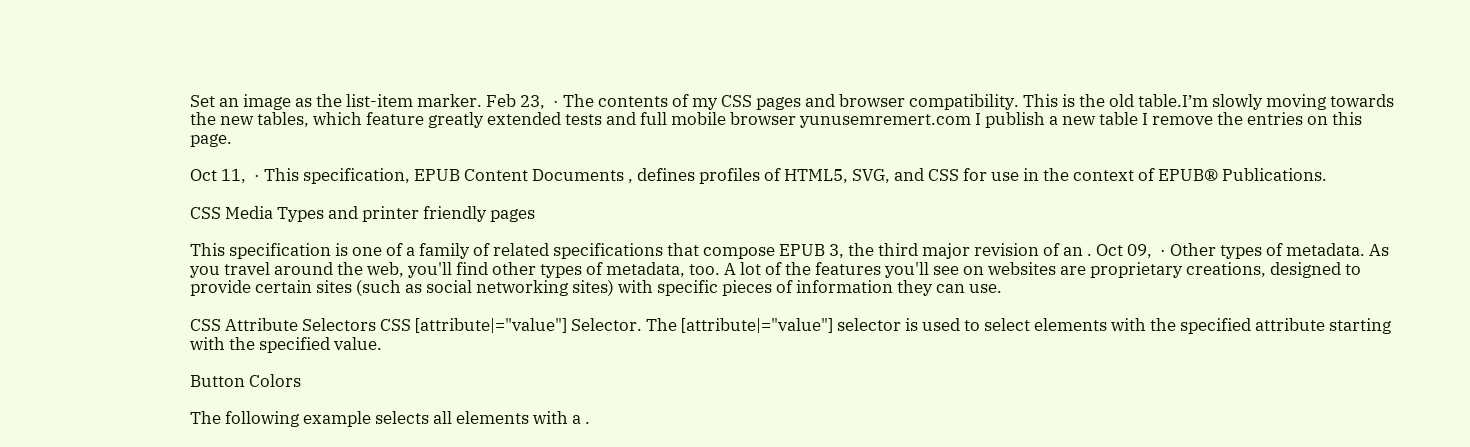Set an image as the list-item marker. Feb 23,  · The contents of my CSS pages and browser compatibility. This is the old table.I’m slowly moving towards the new tables, which feature greatly extended tests and full mobile browser yunusemremert.com I publish a new table I remove the entries on this page.

Oct 11,  · This specification, EPUB Content Documents , defines profiles of HTML5, SVG, and CSS for use in the context of EPUB® Publications.

CSS Media Types and printer friendly pages

This specification is one of a family of related specifications that compose EPUB 3, the third major revision of an . Oct 09,  · Other types of metadata. As you travel around the web, you'll find other types of metadata, too. A lot of the features you'll see on websites are proprietary creations, designed to provide certain sites (such as social networking sites) with specific pieces of information they can use.

CSS Attribute Selectors CSS [attribute|="value"] Selector. The [attribute|="value"] selector is used to select elements with the specified attribute starting with the specified value.

Button Colors

The following example selects all elements with a .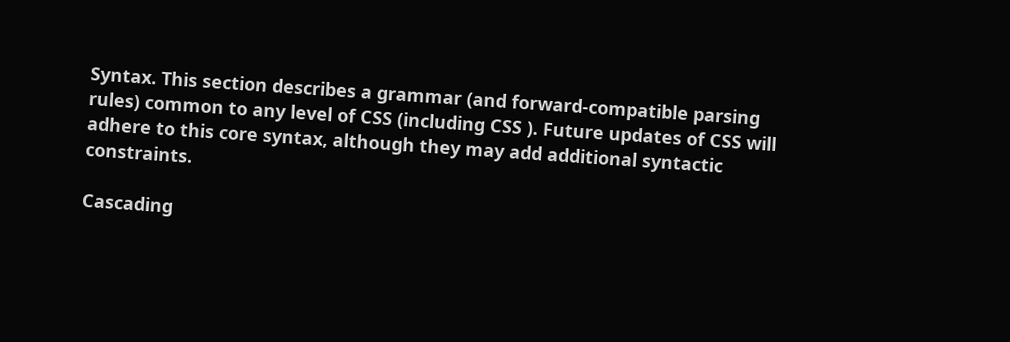Syntax. This section describes a grammar (and forward-compatible parsing rules) common to any level of CSS (including CSS ). Future updates of CSS will adhere to this core syntax, although they may add additional syntactic constraints.

Cascading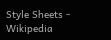Style Sheets - Wikipedia